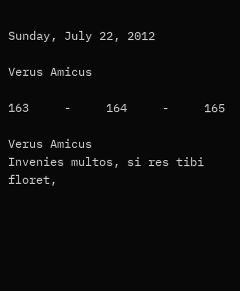Sunday, July 22, 2012

Verus Amicus

163     -     164     -     165

Verus Amicus
Invenies multos, si res tibi floret,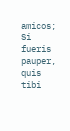amicos;
Si fueris pauper, quis tibi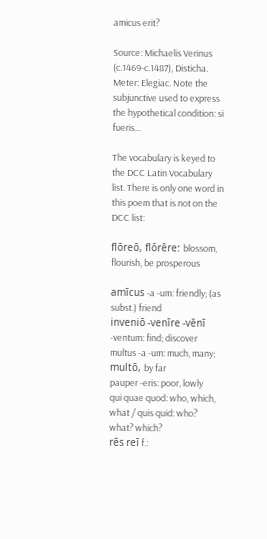amicus erit?

Source: Michaelis Verinus (c.1469-c.1487), Disticha. Meter: Elegiac. Note the subjunctive used to express the hypothetical condition: si fueris...

The vocabulary is keyed to the DCC Latin Vocabulary list. There is only one word in this poem that is not on the DCC list:

flōreō, flōrēre: blossom, flourish, be prosperous

amīcus -a -um: friendly; (as subst.) friend
inveniō -venīre -vēnī -ventum: find; discover
multus -a -um: much, many; multō, by far
pauper -eris: poor, lowly
qui quae quod: who, which, what / quis quid: who? what? which?
rēs reī f.: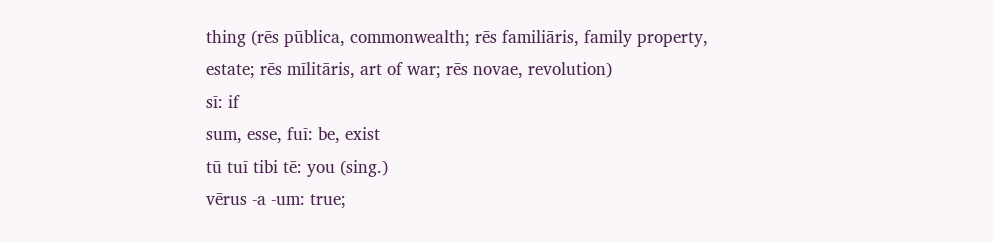thing (rēs pūblica, commonwealth; rēs familiāris, family property, estate; rēs mīlitāris, art of war; rēs novae, revolution)
sī: if
sum, esse, fuī: be, exist
tū tuī tibi tē: you (sing.)
vērus -a -um: true;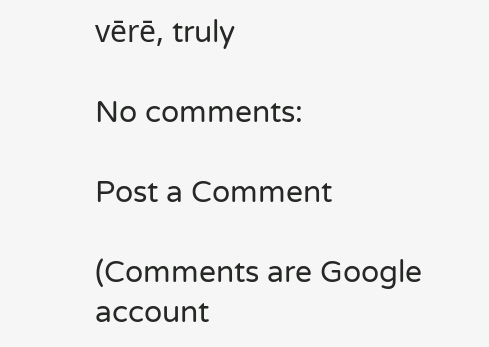vērē, truly

No comments:

Post a Comment

(Comments are Google account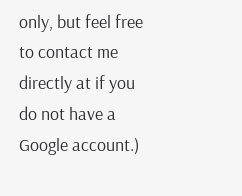only, but feel free to contact me directly at if you do not have a Google account.)